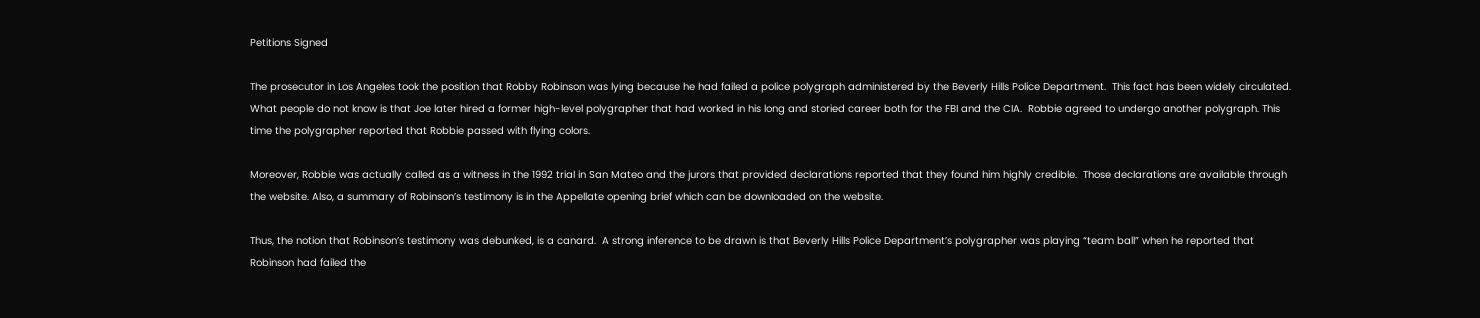Petitions Signed

The prosecutor in Los Angeles took the position that Robby Robinson was lying because he had failed a police polygraph administered by the Beverly Hills Police Department.  This fact has been widely circulated.  What people do not know is that Joe later hired a former high-level polygrapher that had worked in his long and storied career both for the FBI and the CIA.  Robbie agreed to undergo another polygraph. This time the polygrapher reported that Robbie passed with flying colors.

Moreover, Robbie was actually called as a witness in the 1992 trial in San Mateo and the jurors that provided declarations reported that they found him highly credible.  Those declarations are available through the website. Also, a summary of Robinson’s testimony is in the Appellate opening brief which can be downloaded on the website.

Thus, the notion that Robinson’s testimony was debunked, is a canard.  A strong inference to be drawn is that Beverly Hills Police Department’s polygrapher was playing “team ball” when he reported that Robinson had failed the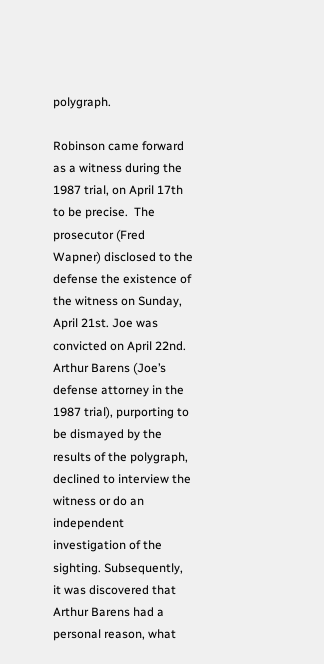polygraph.

Robinson came forward as a witness during the 1987 trial, on April 17th to be precise.  The prosecutor (Fred Wapner) disclosed to the defense the existence of the witness on Sunday, April 21st. Joe was convicted on April 22nd. Arthur Barens (Joe’s defense attorney in the 1987 trial), purporting to be dismayed by the results of the polygraph, declined to interview the witness or do an independent investigation of the sighting. Subsequently, it was discovered that Arthur Barens had a personal reason, what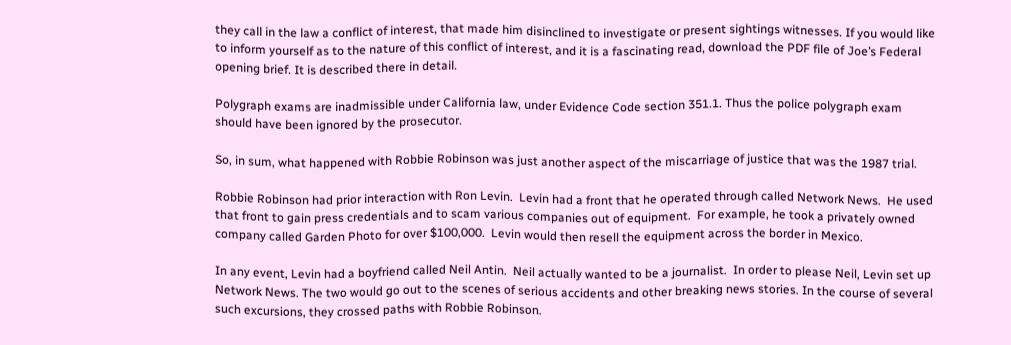they call in the law a conflict of interest, that made him disinclined to investigate or present sightings witnesses. If you would like to inform yourself as to the nature of this conflict of interest, and it is a fascinating read, download the PDF file of Joe’s Federal opening brief. It is described there in detail.

Polygraph exams are inadmissible under California law, under Evidence Code section 351.1. Thus the police polygraph exam should have been ignored by the prosecutor.

So, in sum, what happened with Robbie Robinson was just another aspect of the miscarriage of justice that was the 1987 trial.

Robbie Robinson had prior interaction with Ron Levin.  Levin had a front that he operated through called Network News.  He used that front to gain press credentials and to scam various companies out of equipment.  For example, he took a privately owned company called Garden Photo for over $100,000.  Levin would then resell the equipment across the border in Mexico.

In any event, Levin had a boyfriend called Neil Antin.  Neil actually wanted to be a journalist.  In order to please Neil, Levin set up Network News. The two would go out to the scenes of serious accidents and other breaking news stories. In the course of several such excursions, they crossed paths with Robbie Robinson.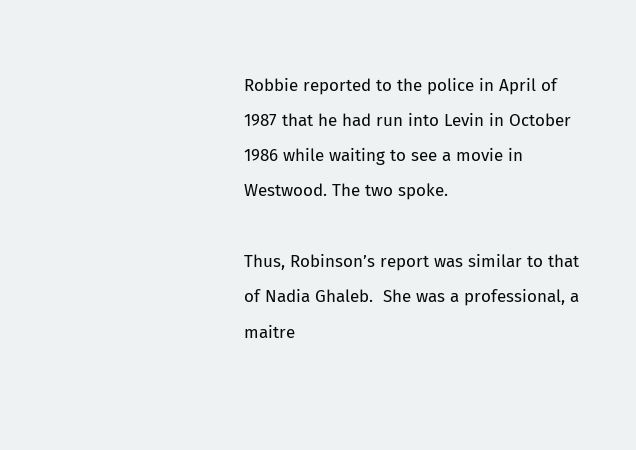Robbie reported to the police in April of 1987 that he had run into Levin in October 1986 while waiting to see a movie in Westwood. The two spoke.

Thus, Robinson’s report was similar to that of Nadia Ghaleb.  She was a professional, a maitre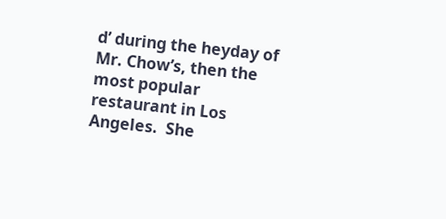d’ during the heyday of Mr. Chow’s, then the most popular restaurant in Los Angeles.  She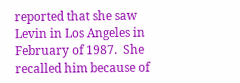reported that she saw Levin in Los Angeles in February of 1987.  She recalled him because of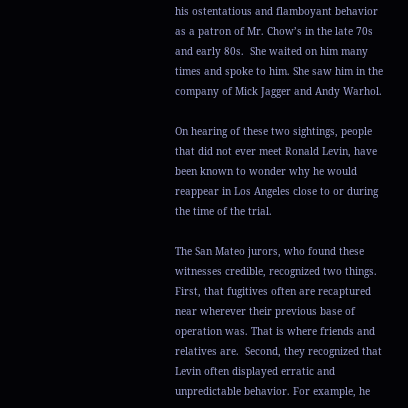his ostentatious and flamboyant behavior as a patron of Mr. Chow’s in the late 70s and early 80s.  She waited on him many times and spoke to him. She saw him in the company of Mick Jagger and Andy Warhol.

On hearing of these two sightings, people that did not ever meet Ronald Levin, have been known to wonder why he would reappear in Los Angeles close to or during the time of the trial.

The San Mateo jurors, who found these witnesses credible, recognized two things. First, that fugitives often are recaptured near wherever their previous base of operation was. That is where friends and relatives are.  Second, they recognized that Levin often displayed erratic and unpredictable behavior. For example, he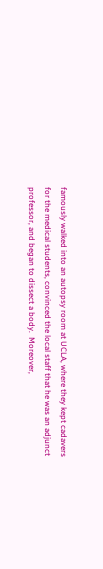famously walked into an autopsy room at UCLA, where they kept cadavers for the medical students, convinced the local staff that he was an adjunct professor, and began to dissect a body.  Moreover,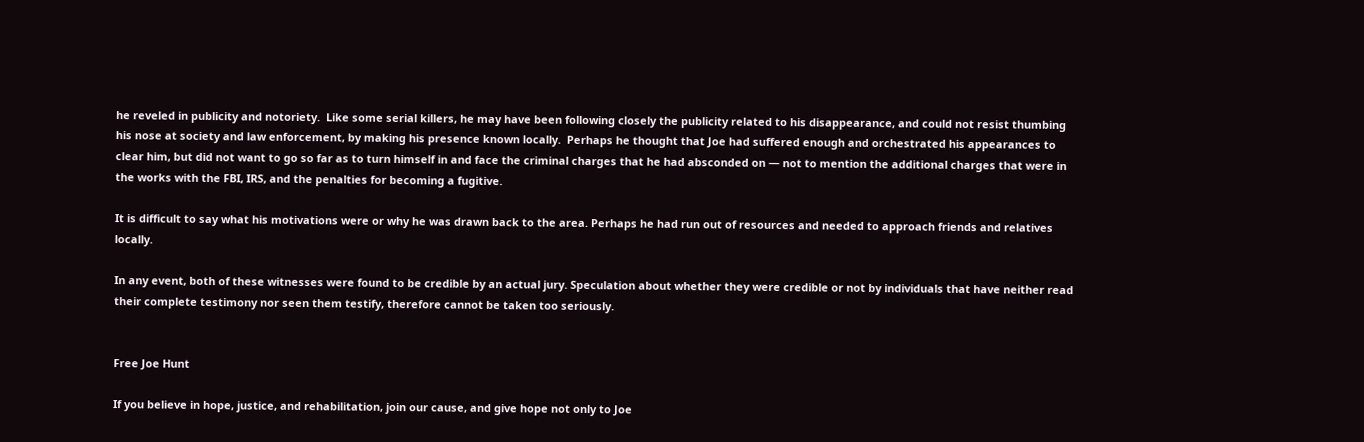he reveled in publicity and notoriety.  Like some serial killers, he may have been following closely the publicity related to his disappearance, and could not resist thumbing his nose at society and law enforcement, by making his presence known locally.  Perhaps he thought that Joe had suffered enough and orchestrated his appearances to clear him, but did not want to go so far as to turn himself in and face the criminal charges that he had absconded on — not to mention the additional charges that were in the works with the FBI, IRS, and the penalties for becoming a fugitive.

It is difficult to say what his motivations were or why he was drawn back to the area. Perhaps he had run out of resources and needed to approach friends and relatives locally.

In any event, both of these witnesses were found to be credible by an actual jury. Speculation about whether they were credible or not by individuals that have neither read their complete testimony nor seen them testify, therefore cannot be taken too seriously.


Free Joe Hunt

If you believe in hope, justice, and rehabilitation, join our cause, and give hope not only to Joe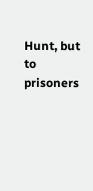Hunt, but to prisoners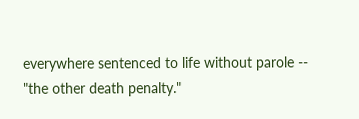everywhere sentenced to life without parole -- "the other death penalty."